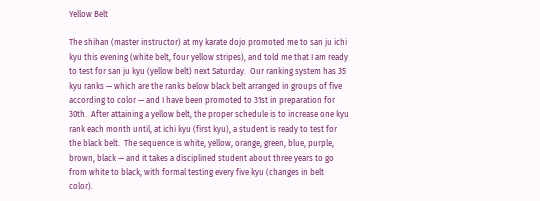Yellow Belt

The shihan (master instructor) at my karate dojo promoted me to san ju ichi kyu this evening (white belt, four yellow stripes), and told me that I am ready to test for san ju kyu (yellow belt) next Saturday.  Our ranking system has 35 kyu ranks — which are the ranks below black belt arranged in groups of five according to color — and I have been promoted to 31st in preparation for 30th.  After attaining a yellow belt, the proper schedule is to increase one kyu rank each month until, at ichi kyu (first kyu), a student is ready to test for the black belt.  The sequence is white, yellow, orange, green, blue, purple, brown, black — and it takes a disciplined student about three years to go from white to black, with formal testing every five kyu (changes in belt color).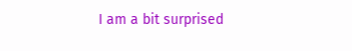I am a bit surprised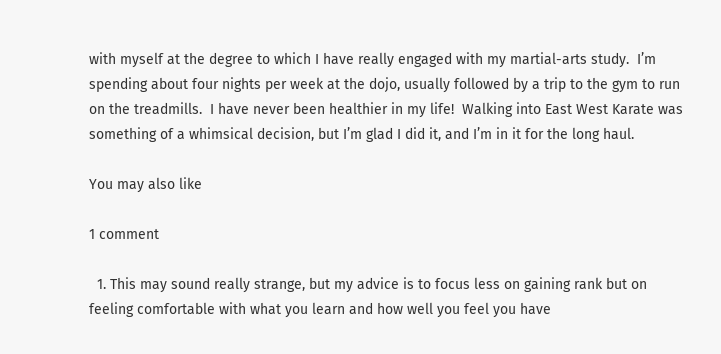with myself at the degree to which I have really engaged with my martial-arts study.  I’m spending about four nights per week at the dojo, usually followed by a trip to the gym to run on the treadmills.  I have never been healthier in my life!  Walking into East West Karate was something of a whimsical decision, but I’m glad I did it, and I’m in it for the long haul.

You may also like

1 comment

  1. This may sound really strange, but my advice is to focus less on gaining rank but on feeling comfortable with what you learn and how well you feel you have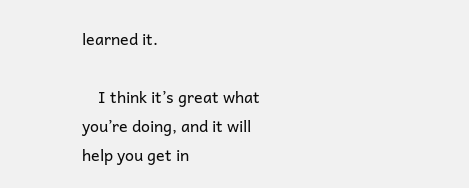learned it.

    I think it’s great what you’re doing, and it will help you get in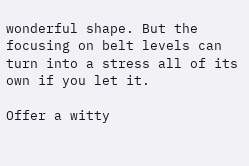wonderful shape. But the focusing on belt levels can turn into a stress all of its own if you let it.

Offer a witty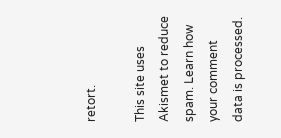retort.

This site uses Akismet to reduce spam. Learn how your comment data is processed.